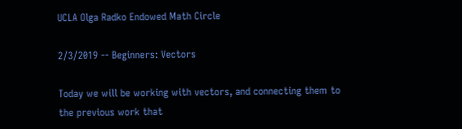UCLA Olga Radko Endowed Math Circle

2/3/2019 -- Beginners: Vectors

Today we will be working with vectors, and connecting them to the previous work that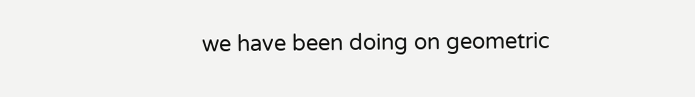we have been doing on geometric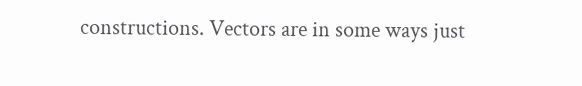constructions. Vectors are in some ways just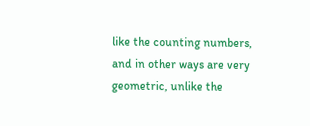like the counting numbers, and in other ways are very geometric, unlike the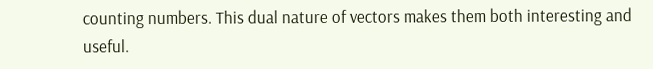counting numbers. This dual nature of vectors makes them both interesting and useful.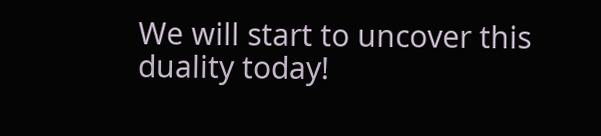We will start to uncover this duality today!